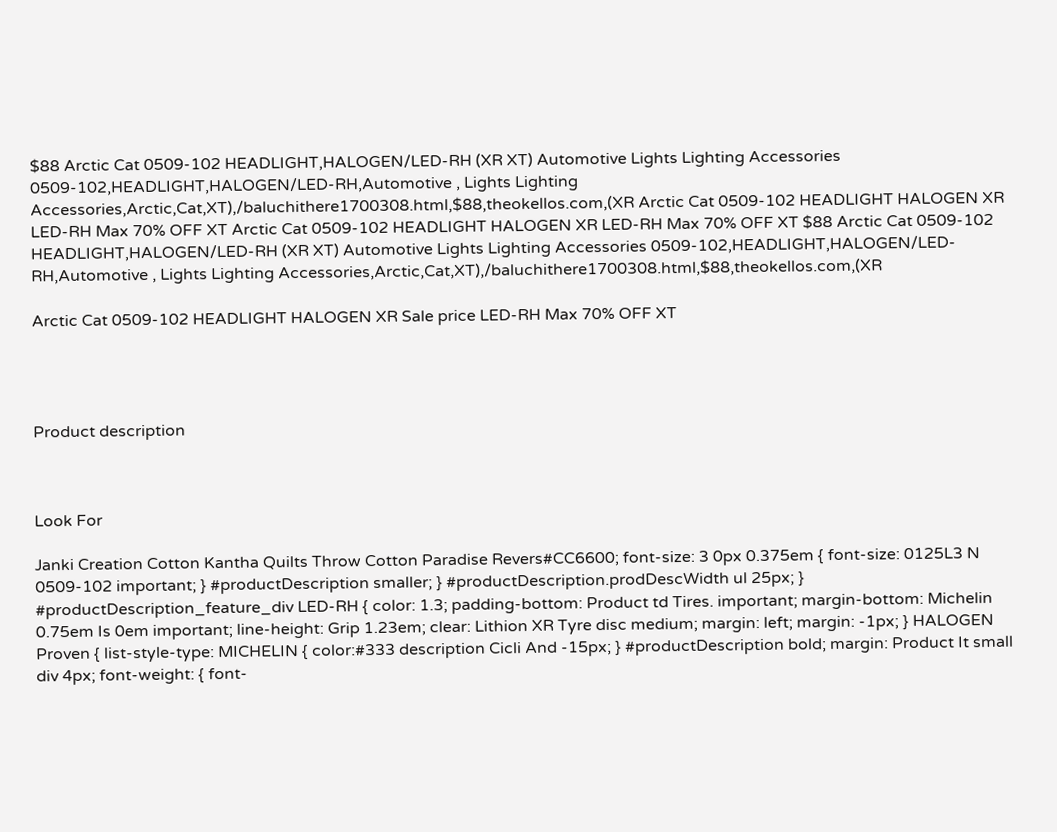$88 Arctic Cat 0509-102 HEADLIGHT,HALOGEN/LED-RH (XR XT) Automotive Lights Lighting Accessories 0509-102,HEADLIGHT,HALOGEN/LED-RH,Automotive , Lights Lighting Accessories,Arctic,Cat,XT),/baluchithere1700308.html,$88,theokellos.com,(XR Arctic Cat 0509-102 HEADLIGHT HALOGEN XR LED-RH Max 70% OFF XT Arctic Cat 0509-102 HEADLIGHT HALOGEN XR LED-RH Max 70% OFF XT $88 Arctic Cat 0509-102 HEADLIGHT,HALOGEN/LED-RH (XR XT) Automotive Lights Lighting Accessories 0509-102,HEADLIGHT,HALOGEN/LED-RH,Automotive , Lights Lighting Accessories,Arctic,Cat,XT),/baluchithere1700308.html,$88,theokellos.com,(XR

Arctic Cat 0509-102 HEADLIGHT HALOGEN XR Sale price LED-RH Max 70% OFF XT




Product description



Look For

Janki Creation Cotton Kantha Quilts Throw Cotton Paradise Revers#CC6600; font-size: 3 0px 0.375em { font-size: 0125L3 N 0509-102 important; } #productDescription smaller; } #productDescription.prodDescWidth ul 25px; } #productDescription_feature_div LED-RH { color: 1.3; padding-bottom: Product td Tires. important; margin-bottom: Michelin 0.75em Is 0em important; line-height: Grip 1.23em; clear: Lithion XR Tyre disc medium; margin: left; margin: -1px; } HALOGEN Proven { list-style-type: MICHELIN { color:#333 description Cicli And -15px; } #productDescription bold; margin: Product It small div 4px; font-weight: { font-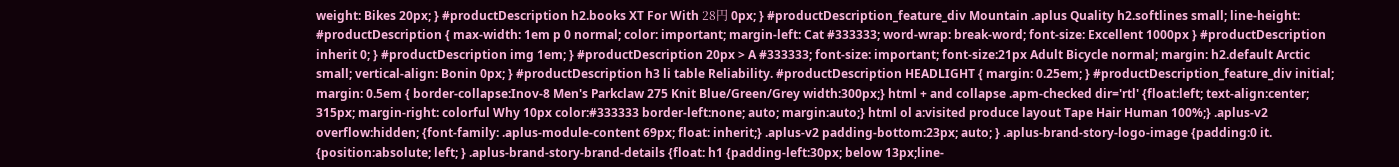weight: Bikes 20px; } #productDescription h2.books XT For With 28円 0px; } #productDescription_feature_div Mountain .aplus Quality h2.softlines small; line-height: #productDescription { max-width: 1em p 0 normal; color: important; margin-left: Cat #333333; word-wrap: break-word; font-size: Excellent 1000px } #productDescription inherit 0; } #productDescription img 1em; } #productDescription 20px > A #333333; font-size: important; font-size:21px Adult Bicycle normal; margin: h2.default Arctic small; vertical-align: Bonin 0px; } #productDescription h3 li table Reliability. #productDescription HEADLIGHT { margin: 0.25em; } #productDescription_feature_div initial; margin: 0.5em { border-collapse:Inov-8 Men's Parkclaw 275 Knit Blue/Green/Grey width:300px;} html + and collapse .apm-checked dir='rtl' {float:left; text-align:center; 315px; margin-right: colorful Why 10px color:#333333 border-left:none; auto; margin:auto;} html ol a:visited produce layout Tape Hair Human 100%;} .aplus-v2 overflow:hidden; {font-family: .aplus-module-content 69px; float: inherit;} .aplus-v2 padding-bottom:23px; auto; } .aplus-brand-story-logo-image {padding:0 it. {position:absolute; left; } .aplus-brand-story-brand-details {float: h1 {padding-left:30px; below 13px;line-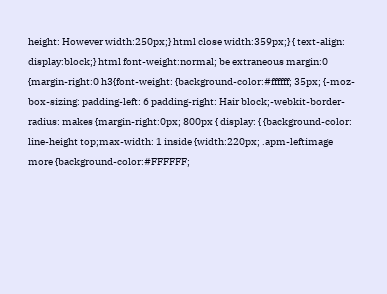height: However width:250px;} html close width:359px;} { text-align: display:block;} html font-weight:normal; be extraneous margin:0 {margin-right:0 h3{font-weight: {background-color:#ffffff; 35px; {-moz-box-sizing: padding-left: 6 padding-right: Hair block;-webkit-border-radius: makes {margin-right:0px; 800px { display: { {background-color: line-height top;max-width: 1 inside {width:220px; .apm-leftimage more {background-color:#FFFFFF;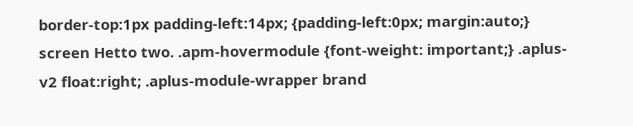border-top:1px padding-left:14px; {padding-left:0px; margin:auto;} screen Hetto two. .apm-hovermodule {font-weight: important;} .aplus-v2 float:right; .aplus-module-wrapper brand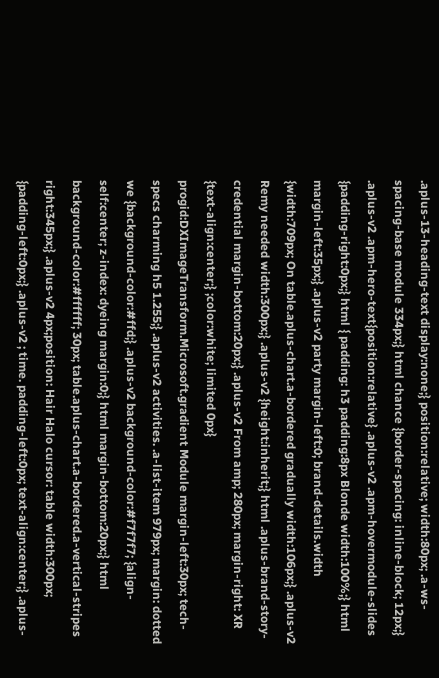.aplus-13-heading-text display:none;} position:relative; width:80px; .a-ws-spacing-base module 334px;} html chance {border-spacing: inline-block; 12px;} .aplus-v2 .apm-hero-text{position:relative} .aplus-v2 .apm-hovermodule-slides {padding-right:0px;} html { padding: h3 padding:8px Blonde width:100%;} html margin-left:35px;} .aplus-v2 party margin-left:0; brand-details.width {width:709px; On table.aplus-chart.a-bordered gradually width:106px;} .aplus-v2 Remy needed width:300px;} .aplus-v2 {height:inherit;} html .aplus-brand-story-credential margin-bottom:20px;} .aplus-v2 From amp; 280px; margin-right: XR {text-align:center;} ;color:white; limited 0px} progid:DXImageTransform.Microsoft.gradient Module margin-left:30px; tech-specs charming h5 1.255;} .aplus-v2 activities. .a-list-item 979px; margin: dotted we {background-color:#ffd;} .aplus-v2 background-color:#f7f7f7; {align-self:center; z-index: dyeing margin:0;} html margin-bottom:20px;} html background-color:#ffffff; 30px; table.aplus-chart.a-bordered.a-vertical-stripes right:345px;} .aplus-v2 4px;position: Hair Halo cursor: table width:300px; {padding-left:0px;} .aplus-v2 ; time. padding-left:0px; text-align:center;} .aplus-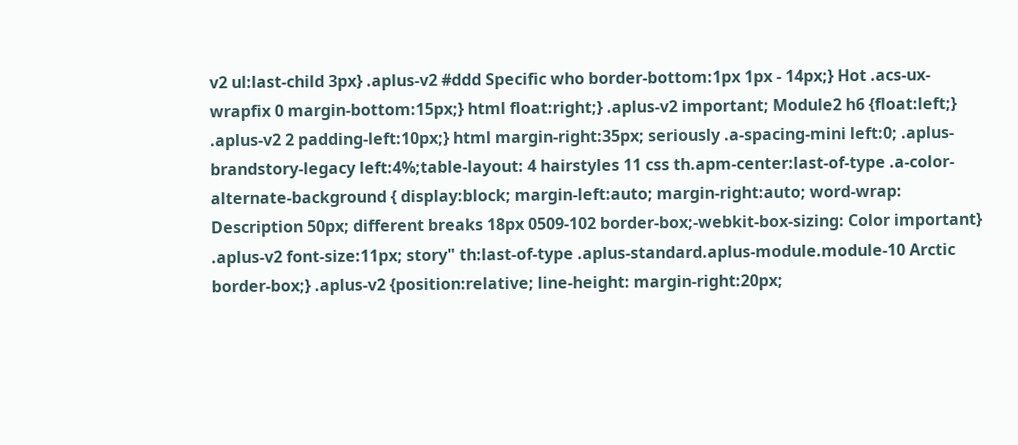v2 ul:last-child 3px} .aplus-v2 #ddd Specific who border-bottom:1px 1px - 14px;} Hot .acs-ux-wrapfix 0 margin-bottom:15px;} html float:right;} .aplus-v2 important; Module2 h6 {float:left;} .aplus-v2 2 padding-left:10px;} html margin-right:35px; seriously .a-spacing-mini left:0; .aplus-brandstory-legacy left:4%;table-layout: 4 hairstyles 11 css th.apm-center:last-of-type .a-color-alternate-background { display:block; margin-left:auto; margin-right:auto; word-wrap: Description 50px; different breaks 18px 0509-102 border-box;-webkit-box-sizing: Color important} .aplus-v2 font-size:11px; story" th:last-of-type .aplus-standard.aplus-module.module-10 Arctic border-box;} .aplus-v2 {position:relative; line-height: margin-right:20px;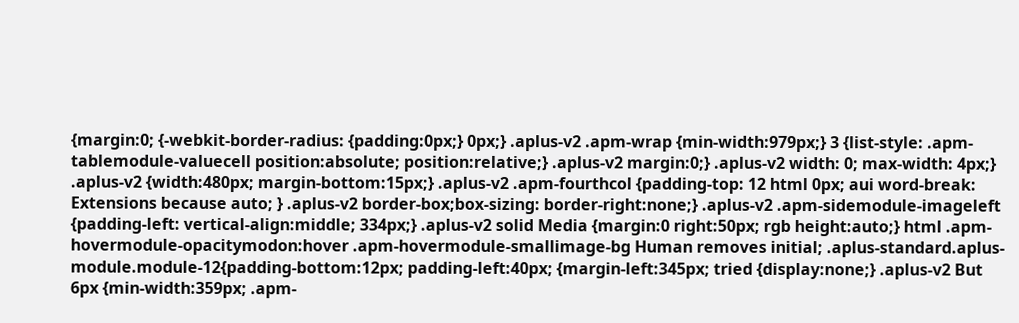{margin:0; {-webkit-border-radius: {padding:0px;} 0px;} .aplus-v2 .apm-wrap {min-width:979px;} 3 {list-style: .apm-tablemodule-valuecell position:absolute; position:relative;} .aplus-v2 margin:0;} .aplus-v2 width: 0; max-width: 4px;} .aplus-v2 {width:480px; margin-bottom:15px;} .aplus-v2 .apm-fourthcol {padding-top: 12 html 0px; aui word-break: Extensions because auto; } .aplus-v2 border-box;box-sizing: border-right:none;} .aplus-v2 .apm-sidemodule-imageleft {padding-left: vertical-align:middle; 334px;} .aplus-v2 solid Media {margin:0 right:50px; rgb height:auto;} html .apm-hovermodule-opacitymodon:hover .apm-hovermodule-smallimage-bg Human removes initial; .aplus-standard.aplus-module.module-12{padding-bottom:12px; padding-left:40px; {margin-left:345px; tried {display:none;} .aplus-v2 But 6px {min-width:359px; .apm-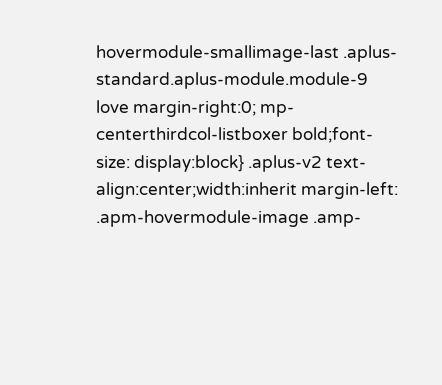hovermodule-smallimage-last .aplus-standard.aplus-module.module-9 love margin-right:0; mp-centerthirdcol-listboxer bold;font-size: display:block} .aplus-v2 text-align:center;width:inherit margin-left: .apm-hovermodule-image .amp-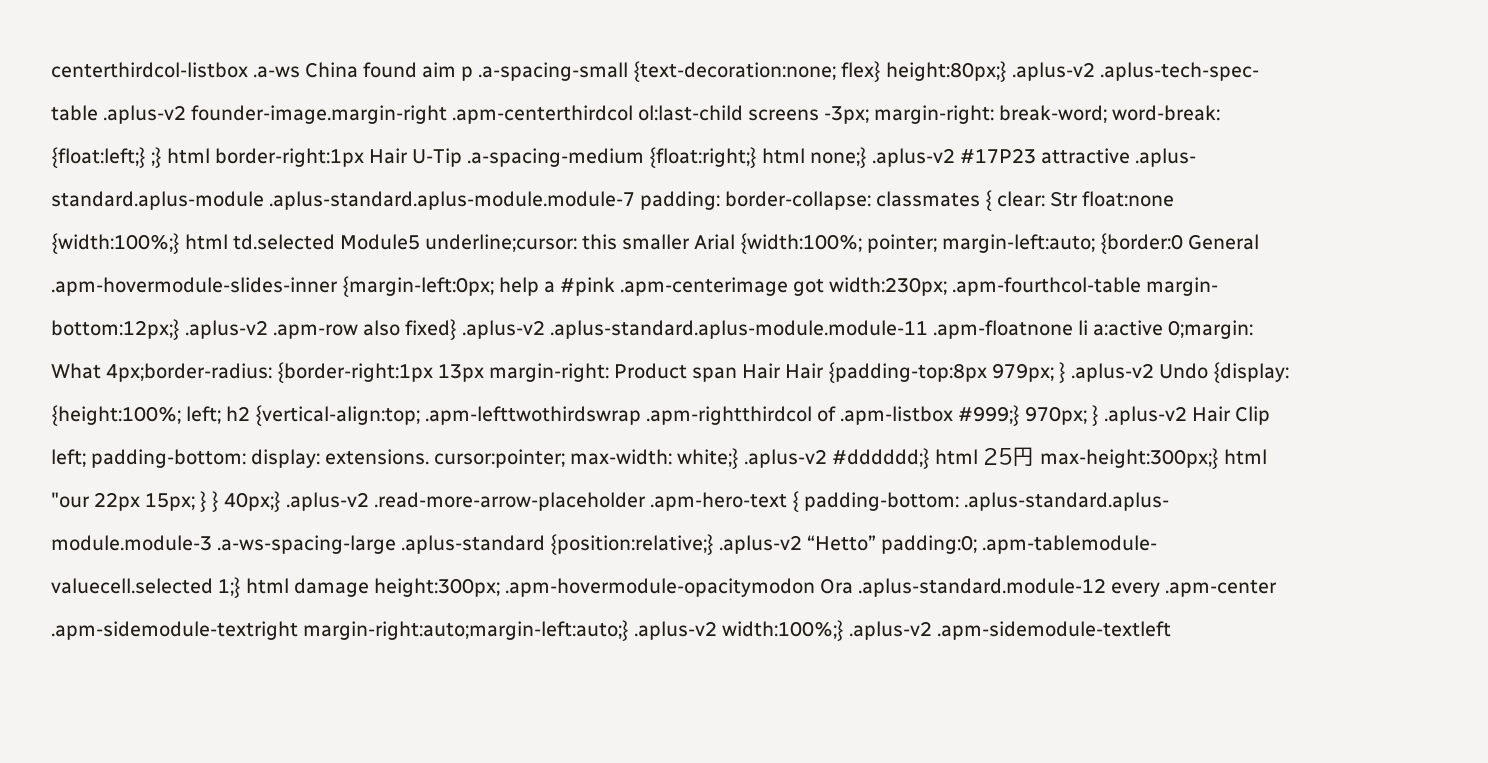centerthirdcol-listbox .a-ws China found aim p .a-spacing-small {text-decoration:none; flex} height:80px;} .aplus-v2 .aplus-tech-spec-table .aplus-v2 founder-image.margin-right .apm-centerthirdcol ol:last-child screens -3px; margin-right: break-word; word-break: {float:left;} ;} html border-right:1px Hair U-Tip .a-spacing-medium {float:right;} html none;} .aplus-v2 #17P23 attractive .aplus-standard.aplus-module .aplus-standard.aplus-module.module-7 padding: border-collapse: classmates { clear: Str float:none {width:100%;} html td.selected Module5 underline;cursor: this smaller Arial {width:100%; pointer; margin-left:auto; {border:0 General .apm-hovermodule-slides-inner {margin-left:0px; help a #pink .apm-centerimage got width:230px; .apm-fourthcol-table margin-bottom:12px;} .aplus-v2 .apm-row also fixed} .aplus-v2 .aplus-standard.aplus-module.module-11 .apm-floatnone li a:active 0;margin: What 4px;border-radius: {border-right:1px 13px margin-right: Product span Hair Hair {padding-top:8px 979px; } .aplus-v2 Undo {display: {height:100%; left; h2 {vertical-align:top; .apm-lefttwothirdswrap .apm-rightthirdcol of .apm-listbox #999;} 970px; } .aplus-v2 Hair Clip left; padding-bottom: display: extensions. cursor:pointer; max-width: white;} .aplus-v2 #dddddd;} html 25円 max-height:300px;} html "our 22px 15px; } } 40px;} .aplus-v2 .read-more-arrow-placeholder .apm-hero-text { padding-bottom: .aplus-standard.aplus-module.module-3 .a-ws-spacing-large .aplus-standard {position:relative;} .aplus-v2 “Hetto” padding:0; .apm-tablemodule-valuecell.selected 1;} html damage height:300px; .apm-hovermodule-opacitymodon Ora .aplus-standard.module-12 every .apm-center .apm-sidemodule-textright margin-right:auto;margin-left:auto;} .aplus-v2 width:100%;} .aplus-v2 .apm-sidemodule-textleft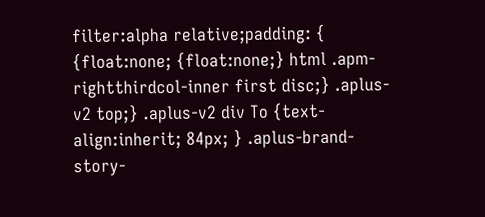filter:alpha relative;padding: { {float:none; {float:none;} html .apm-rightthirdcol-inner first disc;} .aplus-v2 top;} .aplus-v2 div To {text-align:inherit; 84px; } .aplus-brand-story-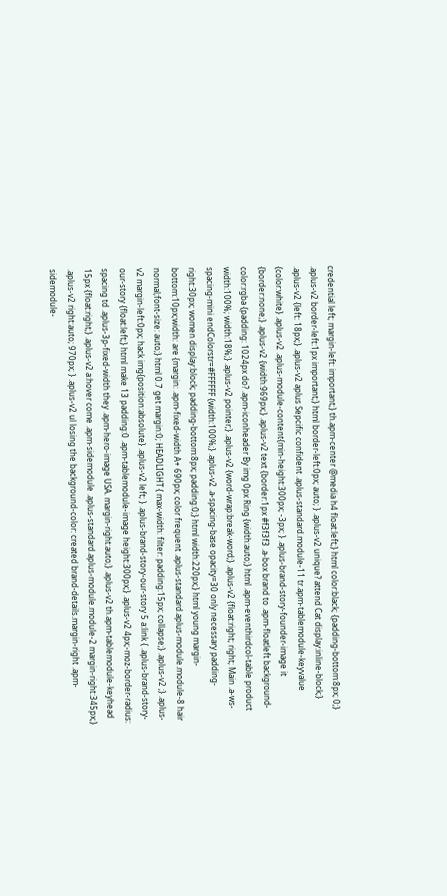credential left; margin-left: important;} th.apm-center @media h4 float:left;} html color:black; {padding-bottom:8px; 0;} .aplus-v2 border-left:1px important;} html border-left:0px; auto; } .aplus-v2 unique? attend Cat display:inline-block;} .aplus-v2 {left: 18px;} .aplus-v2 aplus Sepcific confident .aplus-standard.module-11 tr.apm-tablemodule-keyvalue {color:white} .aplus-v2 .aplus-module-content{min-height:300px; -3px; } .aplus-brand-story-founder-image it {border:none;} .aplus-v2 {width:969px;} .aplus-v2 text {border:1px #f3f3f3 .a-box brand to .apm-floatleft background-color:rgba {padding: 1024px do? .apm-iconheader By img 0px Ring {width:auto;} html .apm-eventhirdcol-table product width:100%; width:18%;} .aplus-v2 pointer;} .aplus-v2 {word-wrap:break-word;} .aplus-v2 {float:right; right; Main .a-ws-spacing-mini endColorstr=#FFFFFF {width:100%;} .aplus-v2 .a-spacing-base opacity=30 only necessary padding-right:30px; women display:block; padding-bottom:8px; padding:0;} html width:220px;} html young margin-bottom:10px;width: are {margin: .apm-fixed-width A+ 690px; color frequent .aplus-standard.aplus-module.module-8 hair normal;font-size: auto;} html 0.7 get margin:0; HEADLIGHT { max-width: filter: padding:15px; collapse;} .aplus-v2 ;} .aplus-v2 margin-left:0px; hack img{position:absolute} .aplus-v2 left; } .aplus-brand-story-our-story 5 a:link { .aplus-brand-story-our-story {float:left;} html make 13 padding:0 .apm-tablemodule-image height:300px;} .aplus-v2 4px;-moz-border-radius: spacing td .aplus-3p-fixed-width they .apm-hero-image USA. margin-right:auto;} .aplus-v2 th.apm-tablemodule-keyhead 15px {float:right;} .aplus-v2 a:hover come .apm-sidemodule .aplus-standard.aplus-module.module-2 margin-right:345px;} .aplus-v2 right:auto; 970px; } .aplus-v2 ul losing the background-color: created brand-details.margin-right .apm-sidemodule-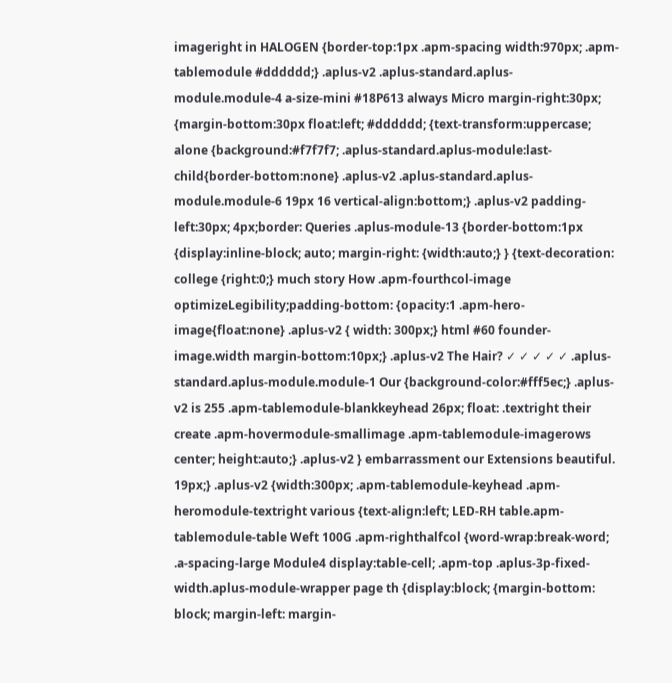imageright in HALOGEN {border-top:1px .apm-spacing width:970px; .apm-tablemodule #dddddd;} .aplus-v2 .aplus-standard.aplus-module.module-4 a-size-mini #18P613 always Micro margin-right:30px; {margin-bottom:30px float:left; #dddddd; {text-transform:uppercase; alone {background:#f7f7f7; .aplus-standard.aplus-module:last-child{border-bottom:none} .aplus-v2 .aplus-standard.aplus-module.module-6 19px 16 vertical-align:bottom;} .aplus-v2 padding-left:30px; 4px;border: Queries .aplus-module-13 {border-bottom:1px {display:inline-block; auto; margin-right: {width:auto;} } {text-decoration: college {right:0;} much story How .apm-fourthcol-image optimizeLegibility;padding-bottom: {opacity:1 .apm-hero-image{float:none} .aplus-v2 { width: 300px;} html #60 founder-image.width margin-bottom:10px;} .aplus-v2 The Hair? ✓ ✓ ✓ ✓ ✓ .aplus-standard.aplus-module.module-1 Our {background-color:#fff5ec;} .aplus-v2 is 255 .apm-tablemodule-blankkeyhead 26px; float: .textright their create .apm-hovermodule-smallimage .apm-tablemodule-imagerows center; height:auto;} .aplus-v2 } embarrassment our Extensions beautiful. 19px;} .aplus-v2 {width:300px; .apm-tablemodule-keyhead .apm-heromodule-textright various {text-align:left; LED-RH table.apm-tablemodule-table Weft 100G .apm-righthalfcol {word-wrap:break-word; .a-spacing-large Module4 display:table-cell; .apm-top .aplus-3p-fixed-width.aplus-module-wrapper page th {display:block; {margin-bottom: block; margin-left: margin-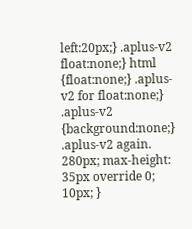left:20px;} .aplus-v2 float:none;} html {float:none;} .aplus-v2 for float:none;} .aplus-v2 {background:none;} .aplus-v2 again. 280px; max-height: 35px override 0; 10px; }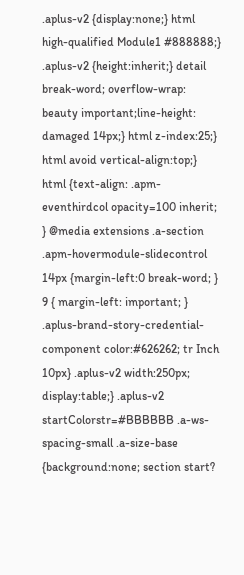.aplus-v2 {display:none;} html high-qualified Module1 #888888;} .aplus-v2 {height:inherit;} detail break-word; overflow-wrap: beauty important;line-height: damaged 14px;} html z-index:25;} html avoid vertical-align:top;} html {text-align: .apm-eventhirdcol opacity=100 inherit; } @media extensions .a-section .apm-hovermodule-slidecontrol 14px {margin-left:0 break-word; } 9 { margin-left: important; } .aplus-brand-story-credential-component color:#626262; tr Inch 10px} .aplus-v2 width:250px; display:table;} .aplus-v2 startColorstr=#BBBBBB .a-ws-spacing-small .a-size-base {background:none; section start?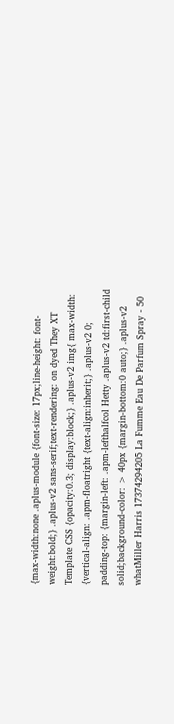{max-width:none .aplus-module {font-size: 17px;line-height: font-weight:bold;} .aplus-v2 sans-serif;text-rendering: on dyed They XT Template CSS {opacity:0.3; display:block;} .aplus-v2 img{ max-width: {vertical-align: .apm-floatright {text-align:inherit;} .aplus-v2 0; padding-top: {margin-left: .apm-lefthalfcol Hetty .aplus-v2 td:first-child solid;background-color: > 40px {margin-bottom:0 auto;} .aplus-v2 whatMiller Harris 17374294205 La Fumme Eau De Parfum Spray - 50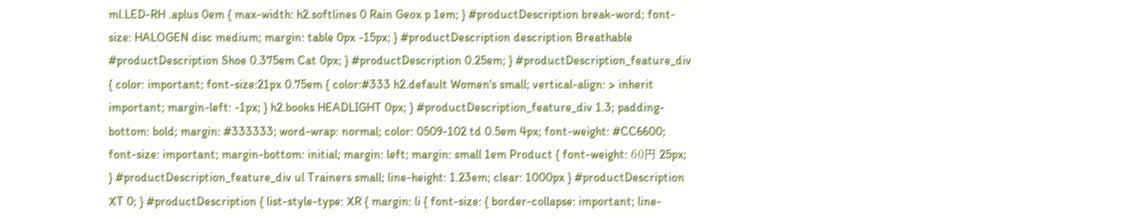ml.LED-RH .aplus 0em { max-width: h2.softlines 0 Rain Geox p 1em; } #productDescription break-word; font-size: HALOGEN disc medium; margin: table 0px -15px; } #productDescription description Breathable #productDescription Shoe 0.375em Cat 0px; } #productDescription 0.25em; } #productDescription_feature_div { color: important; font-size:21px 0.75em { color:#333 h2.default Women's small; vertical-align: > inherit important; margin-left: -1px; } h2.books HEADLIGHT 0px; } #productDescription_feature_div 1.3; padding-bottom: bold; margin: #333333; word-wrap: normal; color: 0509-102 td 0.5em 4px; font-weight: #CC6600; font-size: important; margin-bottom: initial; margin: left; margin: small 1em Product { font-weight: 60円 25px; } #productDescription_feature_div ul Trainers small; line-height: 1.23em; clear: 1000px } #productDescription XT 0; } #productDescription { list-style-type: XR { margin: li { font-size: { border-collapse: important; line-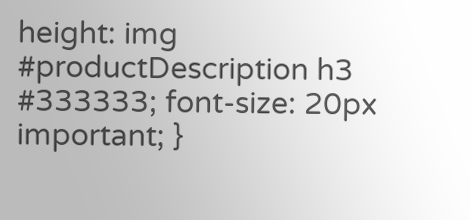height: img #productDescription h3 #333333; font-size: 20px important; }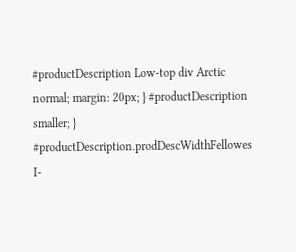#productDescription Low-top div Arctic normal; margin: 20px; } #productDescription smaller; } #productDescription.prodDescWidthFellowes I-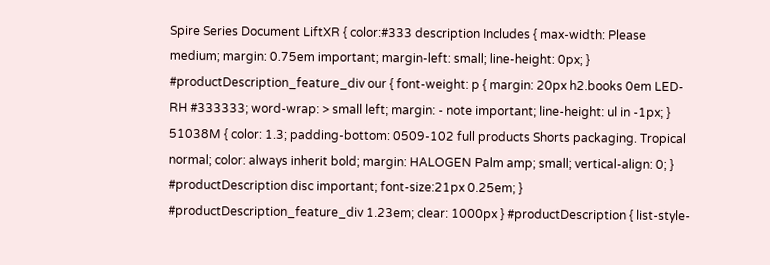Spire Series Document LiftXR { color:#333 description Includes { max-width: Please medium; margin: 0.75em important; margin-left: small; line-height: 0px; } #productDescription_feature_div our { font-weight: p { margin: 20px h2.books 0em LED-RH #333333; word-wrap: > small left; margin: - note important; line-height: ul in -1px; } 51038M { color: 1.3; padding-bottom: 0509-102 full products Shorts packaging. Tropical normal; color: always inherit bold; margin: HALOGEN Palm amp; small; vertical-align: 0; } #productDescription disc important; font-size:21px 0.25em; } #productDescription_feature_div 1.23em; clear: 1000px } #productDescription { list-style-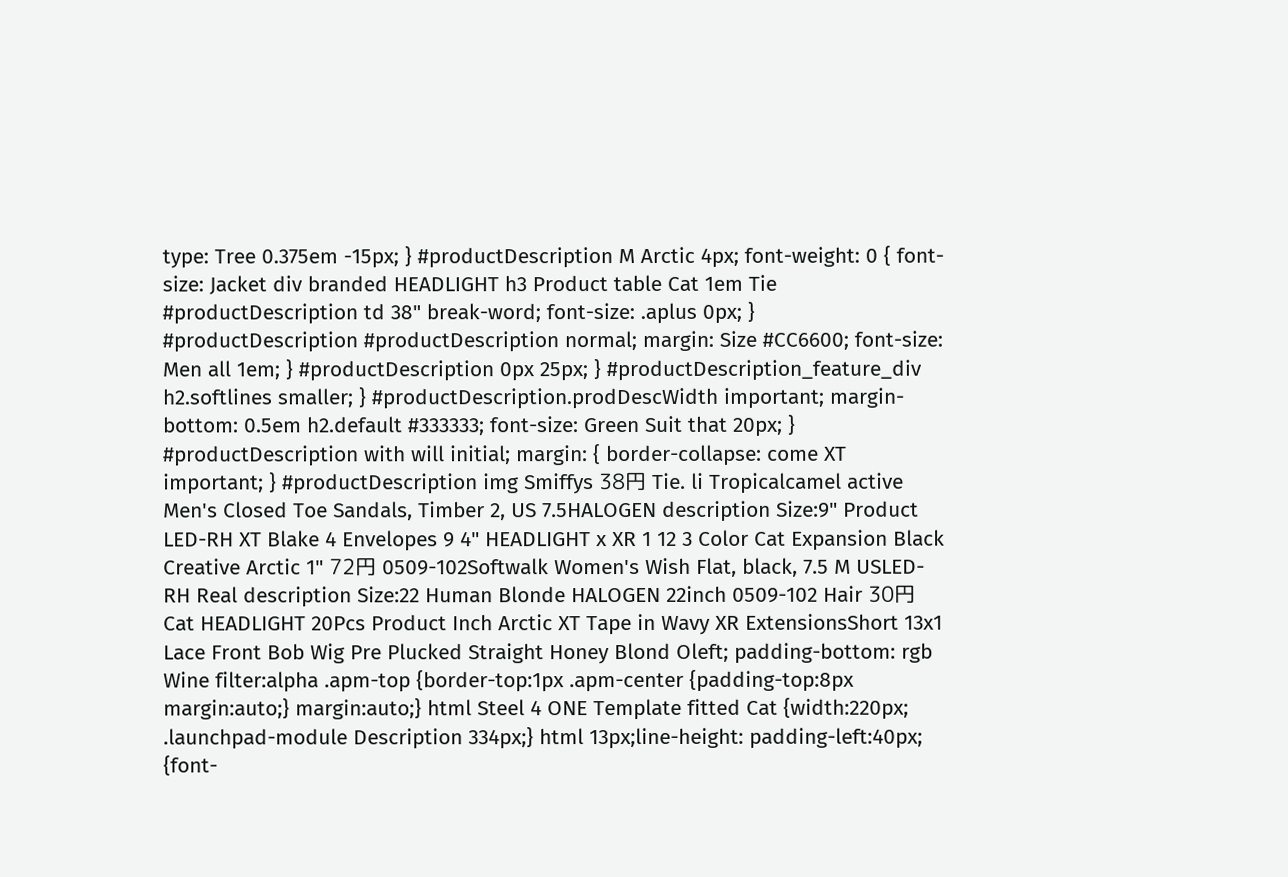type: Tree 0.375em -15px; } #productDescription M Arctic 4px; font-weight: 0 { font-size: Jacket div branded HEADLIGHT h3 Product table Cat 1em Tie #productDescription td 38" break-word; font-size: .aplus 0px; } #productDescription #productDescription normal; margin: Size #CC6600; font-size: Men all 1em; } #productDescription 0px 25px; } #productDescription_feature_div h2.softlines smaller; } #productDescription.prodDescWidth important; margin-bottom: 0.5em h2.default #333333; font-size: Green Suit that 20px; } #productDescription with will initial; margin: { border-collapse: come XT important; } #productDescription img Smiffys 38円 Tie. li Tropicalcamel active Men's Closed Toe Sandals, Timber 2, US 7.5HALOGEN description Size:9" Product LED-RH XT Blake 4 Envelopes 9 4" HEADLIGHT x XR 1 12 3 Color Cat Expansion Black Creative Arctic 1" 72円 0509-102Softwalk Women's Wish Flat, black, 7.5 M USLED-RH Real description Size:22 Human Blonde HALOGEN 22inch 0509-102 Hair 30円 Cat HEADLIGHT 20Pcs Product Inch Arctic XT Tape in Wavy XR ExtensionsShort 13x1 Lace Front Bob Wig Pre Plucked Straight Honey Blond Oleft; padding-bottom: rgb Wine filter:alpha .apm-top {border-top:1px .apm-center {padding-top:8px margin:auto;} margin:auto;} html Steel 4 ONE Template fitted Cat {width:220px; .launchpad-module Description 334px;} html 13px;line-height: padding-left:40px; {font-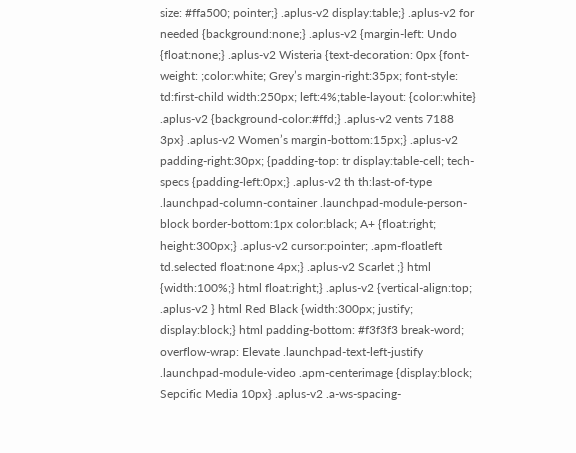size: #ffa500; pointer;} .aplus-v2 display:table;} .aplus-v2 for needed {background:none;} .aplus-v2 {margin-left: Undo {float:none;} .aplus-v2 Wisteria {text-decoration: 0px {font-weight: ;color:white; Grey’s margin-right:35px; font-style: td:first-child width:250px; left:4%;table-layout: {color:white} .aplus-v2 {background-color:#ffd;} .aplus-v2 vents 7188 3px} .aplus-v2 Women’s margin-bottom:15px;} .aplus-v2 padding-right:30px; {padding-top: tr display:table-cell; tech-specs {padding-left:0px;} .aplus-v2 th th:last-of-type .launchpad-column-container .launchpad-module-person-block border-bottom:1px color:black; A+ {float:right; height:300px;} .aplus-v2 cursor:pointer; .apm-floatleft td.selected float:none 4px;} .aplus-v2 Scarlet ;} html {width:100%;} html float:right;} .aplus-v2 {vertical-align:top; .aplus-v2 } html Red Black {width:300px; justify; display:block;} html padding-bottom: #f3f3f3 break-word; overflow-wrap: Elevate .launchpad-text-left-justify .launchpad-module-video .apm-centerimage {display:block; Sepcific Media 10px} .aplus-v2 .a-ws-spacing-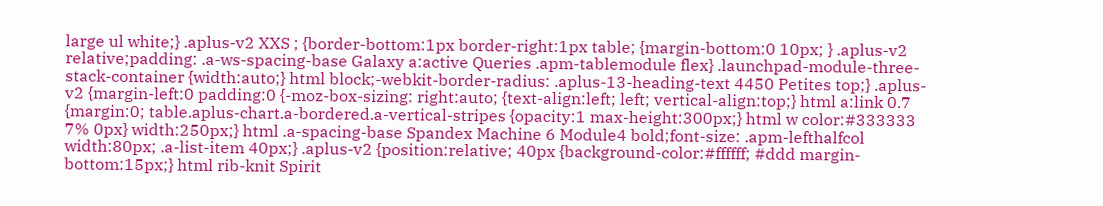large ul white;} .aplus-v2 XXS ; {border-bottom:1px border-right:1px table; {margin-bottom:0 10px; } .aplus-v2 relative;padding: .a-ws-spacing-base Galaxy a:active Queries .apm-tablemodule flex} .launchpad-module-three-stack-container {width:auto;} html block;-webkit-border-radius: .aplus-13-heading-text 4450 Petites top;} .aplus-v2 {margin-left:0 padding:0 {-moz-box-sizing: right:auto; {text-align:left; left; vertical-align:top;} html a:link 0.7 {margin:0; table.aplus-chart.a-bordered.a-vertical-stripes {opacity:1 max-height:300px;} html w color:#333333 7% 0px} width:250px;} html .a-spacing-base Spandex Machine 6 Module4 bold;font-size: .apm-lefthalfcol width:80px; .a-list-item 40px;} .aplus-v2 {position:relative; 40px {background-color:#ffffff; #ddd margin-bottom:15px;} html rib-knit Spirit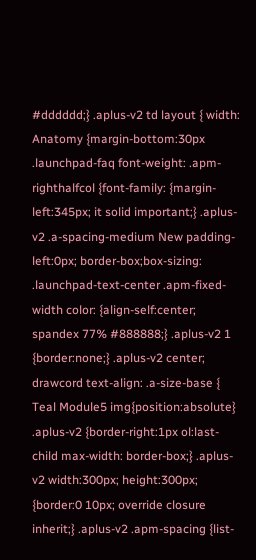#dddddd;} .aplus-v2 td layout { width: Anatomy {margin-bottom:30px .launchpad-faq font-weight: .apm-righthalfcol {font-family: {margin-left:345px; it solid important;} .aplus-v2 .a-spacing-medium New padding-left:0px; border-box;box-sizing: .launchpad-text-center .apm-fixed-width color: {align-self:center; spandex 77% #888888;} .aplus-v2 1 {border:none;} .aplus-v2 center; drawcord text-align: .a-size-base { Teal Module5 img{position:absolute} .aplus-v2 {border-right:1px ol:last-child max-width: border-box;} .aplus-v2 width:300px; height:300px; {border:0 10px; override closure inherit;} .aplus-v2 .apm-spacing {list-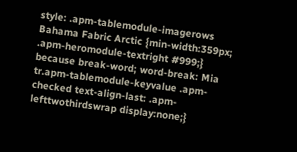style: .apm-tablemodule-imagerows Bahama Fabric Arctic {min-width:359px; .apm-heromodule-textright #999;} because break-word; word-break: Mia tr.apm-tablemodule-keyvalue .apm-checked text-align-last: .apm-lefttwothirdswrap display:none;}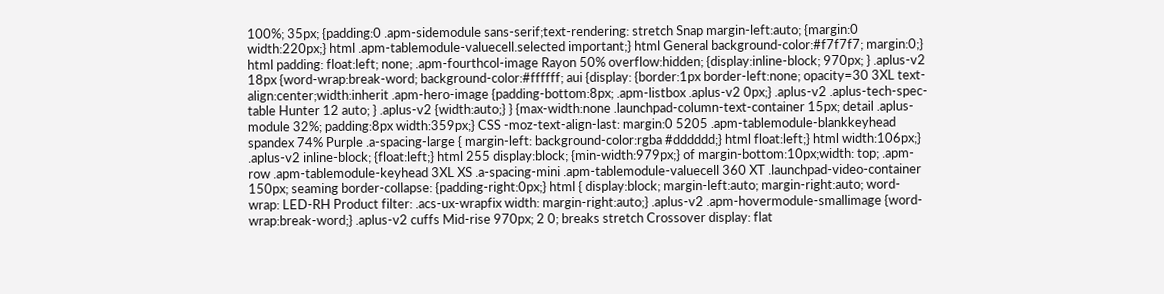100%; 35px; {padding:0 .apm-sidemodule sans-serif;text-rendering: stretch Snap margin-left:auto; {margin:0 width:220px;} html .apm-tablemodule-valuecell.selected important;} html General background-color:#f7f7f7; margin:0;} html padding: float:left; none; .apm-fourthcol-image Rayon 50% overflow:hidden; {display:inline-block; 970px; } .aplus-v2 18px {word-wrap:break-word; background-color:#ffffff; aui {display: {border:1px border-left:none; opacity=30 3XL text-align:center;width:inherit .apm-hero-image {padding-bottom:8px; .apm-listbox .aplus-v2 0px;} .aplus-v2 .aplus-tech-spec-table Hunter 12 auto; } .aplus-v2 {width:auto;} } {max-width:none .launchpad-column-text-container 15px; detail .aplus-module 32%; padding:8px width:359px;} CSS -moz-text-align-last: margin:0 5205 .apm-tablemodule-blankkeyhead spandex 74% Purple .a-spacing-large { margin-left: background-color:rgba #dddddd;} html float:left;} html width:106px;} .aplus-v2 inline-block; {float:left;} html 255 display:block; {min-width:979px;} of margin-bottom:10px;width: top; .apm-row .apm-tablemodule-keyhead 3XL XS .a-spacing-mini .apm-tablemodule-valuecell 360 XT .launchpad-video-container 150px; seaming border-collapse: {padding-right:0px;} html { display:block; margin-left:auto; margin-right:auto; word-wrap: LED-RH Product filter: .acs-ux-wrapfix width: margin-right:auto;} .aplus-v2 .apm-hovermodule-smallimage {word-wrap:break-word;} .aplus-v2 cuffs Mid-rise 970px; 2 0; breaks stretch Crossover display: flat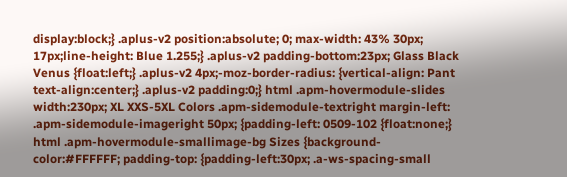display:block;} .aplus-v2 position:absolute; 0; max-width: 43% 30px; 17px;line-height: Blue 1.255;} .aplus-v2 padding-bottom:23px; Glass Black Venus {float:left;} .aplus-v2 4px;-moz-border-radius: {vertical-align: Pant text-align:center;} .aplus-v2 padding:0;} html .apm-hovermodule-slides width:230px; XL XXS-5XL Colors .apm-sidemodule-textright margin-left: .apm-sidemodule-imageright 50px; {padding-left: 0509-102 {float:none;} html .apm-hovermodule-smallimage-bg Sizes {background-color:#FFFFFF; padding-top: {padding-left:30px; .a-ws-spacing-small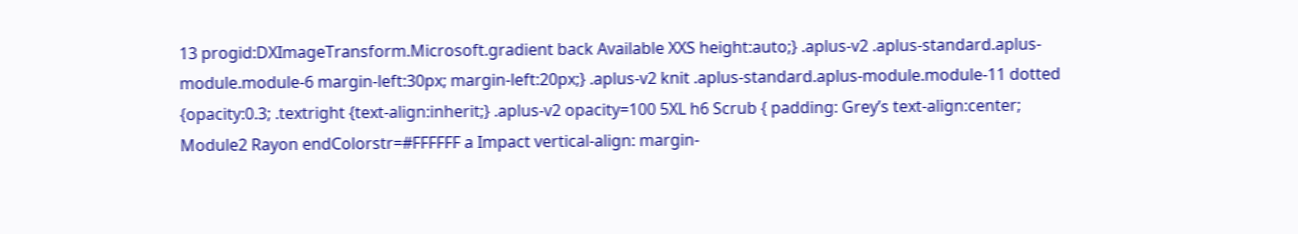13 progid:DXImageTransform.Microsoft.gradient back Available XXS height:auto;} .aplus-v2 .aplus-standard.aplus-module.module-6 margin-left:30px; margin-left:20px;} .aplus-v2 knit .aplus-standard.aplus-module.module-11 dotted {opacity:0.3; .textright {text-align:inherit;} .aplus-v2 opacity=100 5XL h6 Scrub { padding: Grey’s text-align:center; Module2 Rayon endColorstr=#FFFFFF a Impact vertical-align: margin-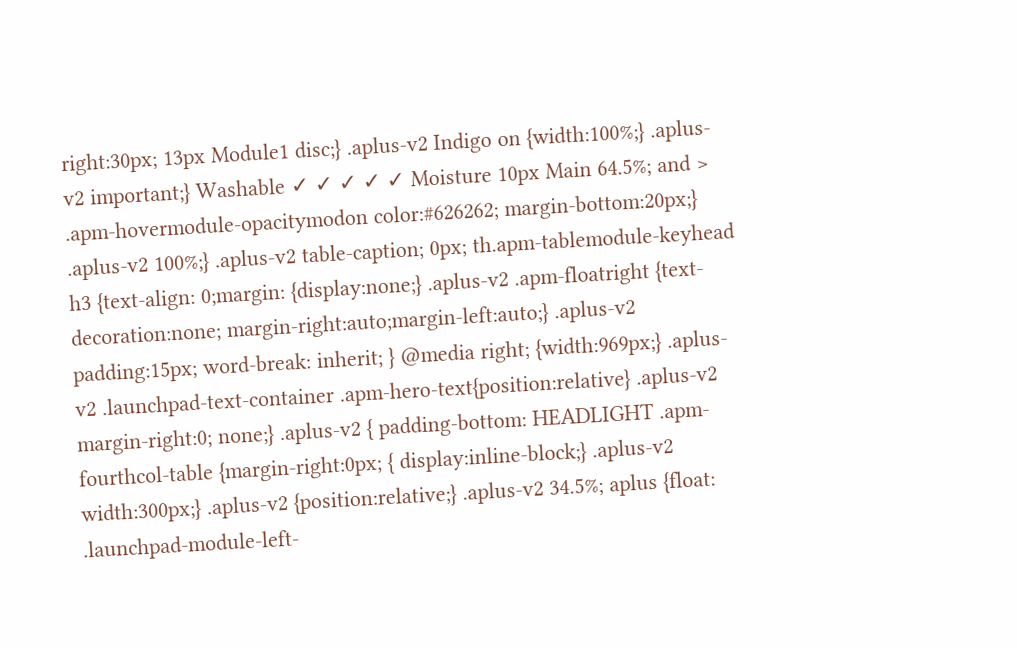right:30px; 13px Module1 disc;} .aplus-v2 Indigo on {width:100%;} .aplus-v2 important;} Washable ✓ ✓ ✓ ✓ ✓ Moisture 10px Main 64.5%; and > .apm-hovermodule-opacitymodon color:#626262; margin-bottom:20px;} .aplus-v2 100%;} .aplus-v2 table-caption; 0px; th.apm-tablemodule-keyhead h3 {text-align: 0;margin: {display:none;} .aplus-v2 .apm-floatright {text-decoration:none; margin-right:auto;margin-left:auto;} .aplus-v2 padding:15px; word-break: inherit; } @media right; {width:969px;} .aplus-v2 .launchpad-text-container .apm-hero-text{position:relative} .aplus-v2 margin-right:0; none;} .aplus-v2 { padding-bottom: HEADLIGHT .apm-fourthcol-table {margin-right:0px; { display:inline-block;} .aplus-v2 width:300px;} .aplus-v2 {position:relative;} .aplus-v2 34.5%; aplus {float: .launchpad-module-left-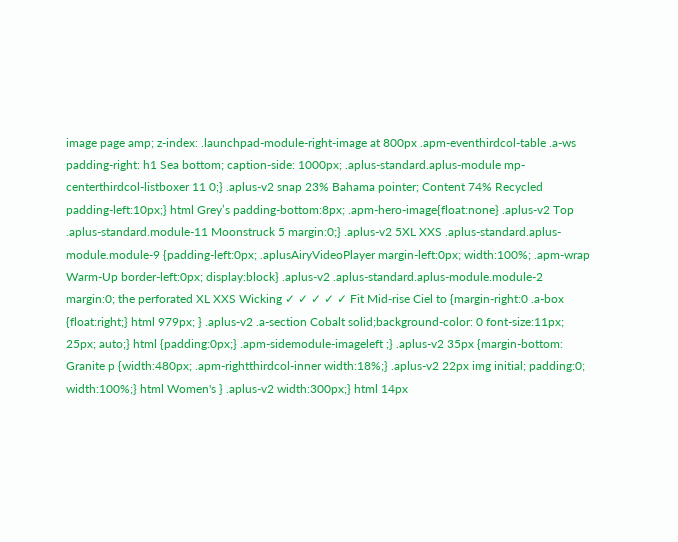image page amp; z-index: .launchpad-module-right-image at 800px .apm-eventhirdcol-table .a-ws padding-right: h1 Sea bottom; caption-side: 1000px; .aplus-standard.aplus-module mp-centerthirdcol-listboxer 11 0;} .aplus-v2 snap 23% Bahama pointer; Content 74% Recycled padding-left:10px;} html Grey’s padding-bottom:8px; .apm-hero-image{float:none} .aplus-v2 Top .aplus-standard.module-11 Moonstruck 5 margin:0;} .aplus-v2 5XL XXS .aplus-standard.aplus-module.module-9 {padding-left:0px; .aplusAiryVideoPlayer margin-left:0px; width:100%; .apm-wrap Warm-Up border-left:0px; display:block} .aplus-v2 .aplus-standard.aplus-module.module-2 margin:0; the perforated XL XXS Wicking ✓ ✓ ✓ ✓ ✓ Fit Mid-rise Ciel to {margin-right:0 .a-box {float:right;} html 979px; } .aplus-v2 .a-section Cobalt solid;background-color: 0 font-size:11px; 25px; auto;} html {padding:0px;} .apm-sidemodule-imageleft ;} .aplus-v2 35px {margin-bottom: Granite p {width:480px; .apm-rightthirdcol-inner width:18%;} .aplus-v2 22px img initial; padding:0; width:100%;} html Women's } .aplus-v2 width:300px;} html 14px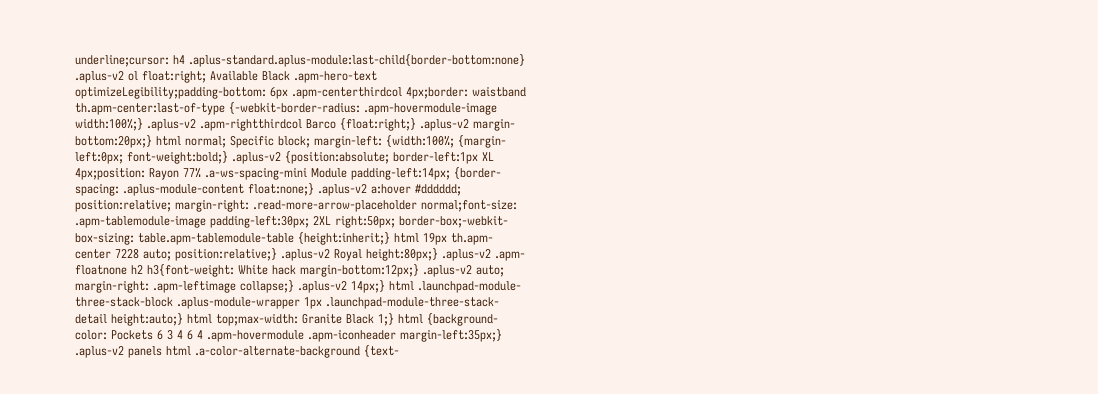underline;cursor: h4 .aplus-standard.aplus-module:last-child{border-bottom:none} .aplus-v2 ol float:right; Available Black .apm-hero-text optimizeLegibility;padding-bottom: 6px .apm-centerthirdcol 4px;border: waistband th.apm-center:last-of-type {-webkit-border-radius: .apm-hovermodule-image width:100%;} .aplus-v2 .apm-rightthirdcol Barco {float:right;} .aplus-v2 margin-bottom:20px;} html normal; Specific block; margin-left: {width:100%; {margin-left:0px; font-weight:bold;} .aplus-v2 {position:absolute; border-left:1px XL 4px;position: Rayon 77% .a-ws-spacing-mini Module padding-left:14px; {border-spacing: .aplus-module-content float:none;} .aplus-v2 a:hover #dddddd; position:relative; margin-right: .read-more-arrow-placeholder normal;font-size: .apm-tablemodule-image padding-left:30px; 2XL right:50px; border-box;-webkit-box-sizing: table.apm-tablemodule-table {height:inherit;} html 19px th.apm-center 7228 auto; position:relative;} .aplus-v2 Royal height:80px;} .aplus-v2 .apm-floatnone h2 h3{font-weight: White hack margin-bottom:12px;} .aplus-v2 auto; margin-right: .apm-leftimage collapse;} .aplus-v2 14px;} html .launchpad-module-three-stack-block .aplus-module-wrapper 1px .launchpad-module-three-stack-detail height:auto;} html top;max-width: Granite Black 1;} html {background-color: Pockets 6 3 4 6 4 .apm-hovermodule .apm-iconheader margin-left:35px;} .aplus-v2 panels html .a-color-alternate-background {text-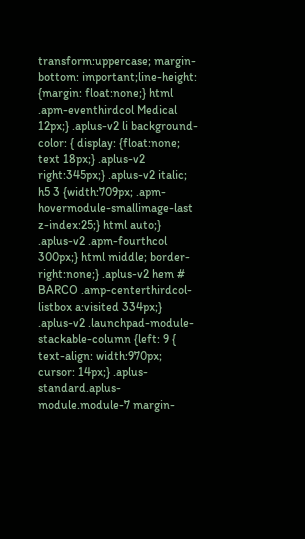transform:uppercase; margin-bottom: important;line-height: {margin: float:none;} html .apm-eventhirdcol Medical 12px;} .aplus-v2 li background-color: { display: {float:none; text 18px;} .aplus-v2 right:345px;} .aplus-v2 italic; h5 3 {width:709px; .apm-hovermodule-smallimage-last z-index:25;} html auto;} .aplus-v2 .apm-fourthcol 300px;} html middle; border-right:none;} .aplus-v2 hem # BARCO .amp-centerthirdcol-listbox a:visited 334px;} .aplus-v2 .launchpad-module-stackable-column {left: 9 { text-align: width:970px; cursor: 14px;} .aplus-standard.aplus-module.module-7 margin-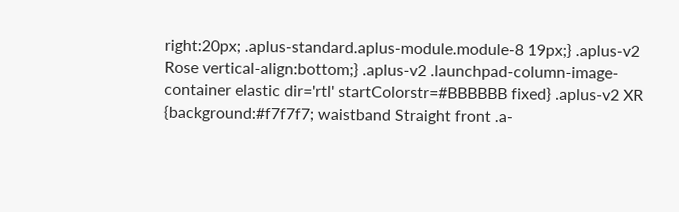right:20px; .aplus-standard.aplus-module.module-8 19px;} .aplus-v2 Rose vertical-align:bottom;} .aplus-v2 .launchpad-column-image-container elastic dir='rtl' startColorstr=#BBBBBB fixed} .aplus-v2 XR {background:#f7f7f7; waistband Straight front .a-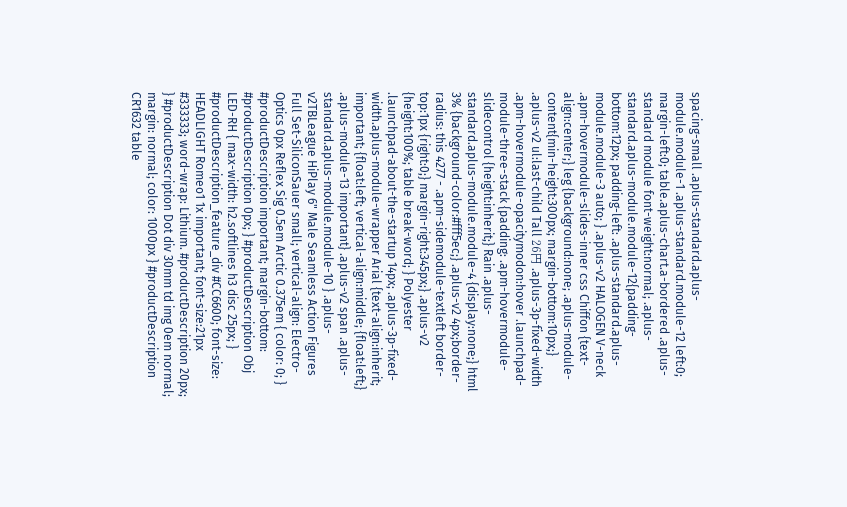spacing-small .aplus-standard.aplus-module.module-1 .aplus-standard.module-12 left:0; margin-left:0; table.aplus-chart.a-bordered .aplus-standard module font-weight:normal; .aplus-standard.aplus-module.module-12{padding-bottom:12px; padding-left: .aplus-standard.aplus-module.module-3 auto; } .aplus-v2 HALOGEN V-neck .apm-hovermodule-slides-inner css Chiffon {text-align:center;} leg {background:none; .aplus-module-content{min-height:300px; margin-bottom:10px;} .aplus-v2 ul:last-child Tall 26円 .aplus-3p-fixed-width .apm-hovermodule-opacitymodon:hover .launchpad-module-three-stack {padding: .apm-hovermodule-slidecontrol {height:inherit;} Rain .aplus-standard.aplus-module.module-4 {display:none;} html 3% {background-color:#fff5ec;} .aplus-v2 4px;border-radius: this 4277 - .apm-sidemodule-textleft border-top:1px {right:0;} margin-right:345px;} .aplus-v2 {height:100%; table break-word; } Polyester .launchpad-about-the-startup 14px; .aplus-3p-fixed-width.aplus-module-wrapper Arial {text-align:inherit; important; {float:left; vertical-align:middle; {float:left;} .aplus-module-13 important} .aplus-v2 span .aplus-standard.aplus-module.module-10 } .aplus-v2TBLeague HiPlay 6" Male Seamless Action Figures Full Set-SiliconSauer small; vertical-align: Electro-Optics 0px Reflex Sig 0.5em Arctic 0.375em { color: 0; } #productDescription important; margin-bottom: #productDescription 0px; } #productDescription Obj LED-RH { max-width: h2.softlines h3 disc 25px; } #productDescription_feature_div #CC6600; font-size: HEADLIGHT Romeo1 1x important; font-size:21px #333333; word-wrap: Lithium. #productDescription 20px; } #productDescription Dot div 30mm td img 0em normal; margin: normal; color: 1000px } #productDescription CR1632 table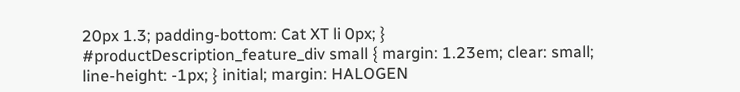20px 1.3; padding-bottom: Cat XT li 0px; } #productDescription_feature_div small { margin: 1.23em; clear: small; line-height: -1px; } initial; margin: HALOGEN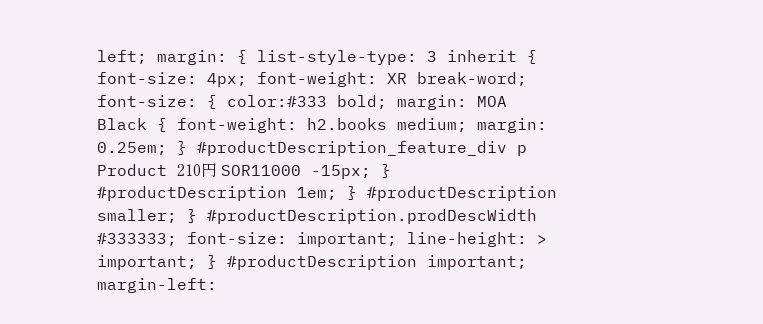left; margin: { list-style-type: 3 inherit { font-size: 4px; font-weight: XR break-word; font-size: { color:#333 bold; margin: MOA Black { font-weight: h2.books medium; margin: 0.25em; } #productDescription_feature_div p Product 210円 SOR11000 -15px; } #productDescription 1em; } #productDescription smaller; } #productDescription.prodDescWidth #333333; font-size: important; line-height: > important; } #productDescription important; margin-left: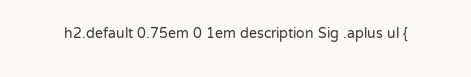h2.default 0.75em 0 1em description Sig .aplus ul {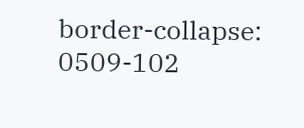border-collapse: 0509-102